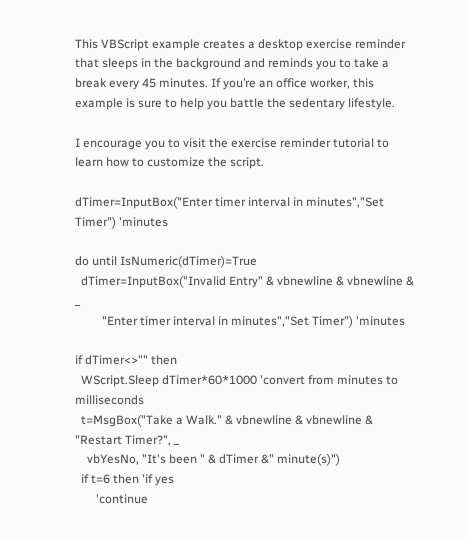This VBScript example creates a desktop exercise reminder that sleeps in the background and reminds you to take a break every 45 minutes. If you’re an office worker, this example is sure to help you battle the sedentary lifestyle.

I encourage you to visit the exercise reminder tutorial to learn how to customize the script.

dTimer=InputBox("Enter timer interval in minutes","Set Timer") 'minutes

do until IsNumeric(dTimer)=True
  dTimer=InputBox("Invalid Entry" & vbnewline & vbnewline & _
         "Enter timer interval in minutes","Set Timer") 'minutes

if dTimer<>"" then
  WScript.Sleep dTimer*60*1000 'convert from minutes to milliseconds
  t=MsgBox("Take a Walk." & vbnewline & vbnewline & "Restart Timer?", _
    vbYesNo, "It's been " & dTimer &" minute(s)")
  if t=6 then 'if yes
       'continue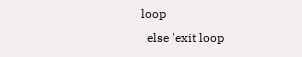loop
  else 'exit loop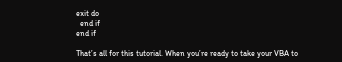exit do
  end if
end if

That’s all for this tutorial. When you’re ready to take your VBA to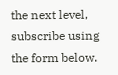the next level, subscribe using the form below.